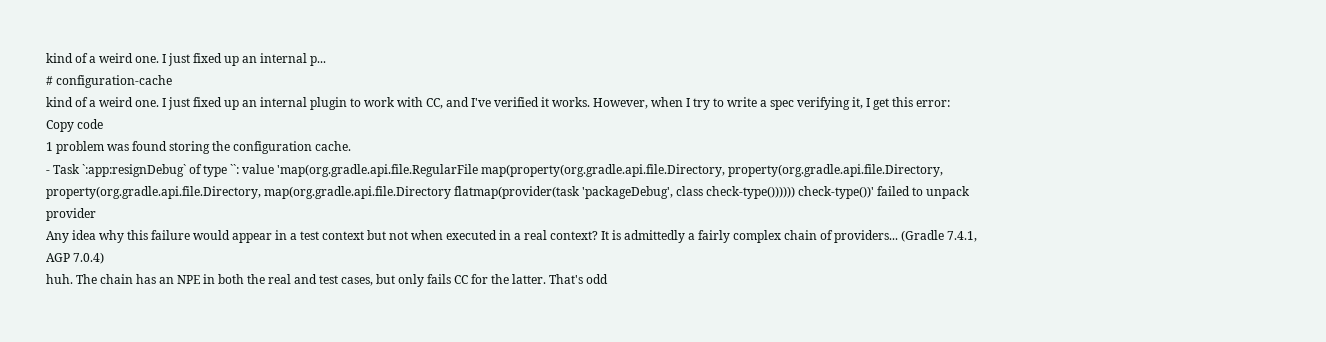kind of a weird one. I just fixed up an internal p...
# configuration-cache
kind of a weird one. I just fixed up an internal plugin to work with CC, and I've verified it works. However, when I try to write a spec verifying it, I get this error:
Copy code
1 problem was found storing the configuration cache.
- Task `:app:resignDebug` of type ``: value 'map(org.gradle.api.file.RegularFile map(property(org.gradle.api.file.Directory, property(org.gradle.api.file.Directory, property(org.gradle.api.file.Directory, map(org.gradle.api.file.Directory flatmap(provider(task 'packageDebug', class check-type()))))) check-type())' failed to unpack provider
Any idea why this failure would appear in a test context but not when executed in a real context? It is admittedly a fairly complex chain of providers... (Gradle 7.4.1, AGP 7.0.4)
huh. The chain has an NPE in both the real and test cases, but only fails CC for the latter. That's odd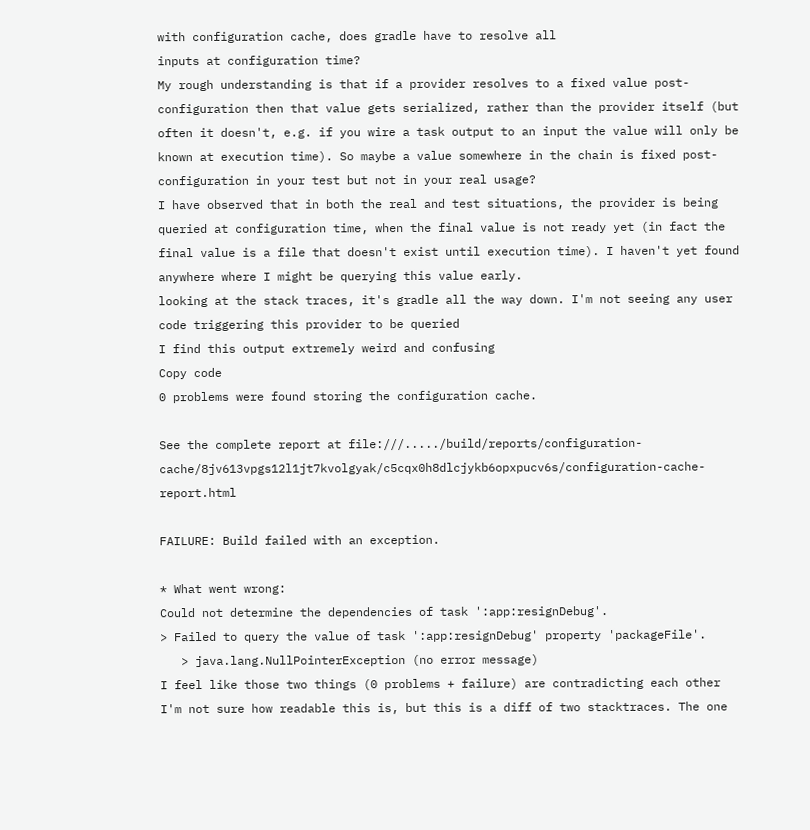with configuration cache, does gradle have to resolve all
inputs at configuration time?
My rough understanding is that if a provider resolves to a fixed value post-configuration then that value gets serialized, rather than the provider itself (but often it doesn't, e.g. if you wire a task output to an input the value will only be known at execution time). So maybe a value somewhere in the chain is fixed post-configuration in your test but not in your real usage?
I have observed that in both the real and test situations, the provider is being queried at configuration time, when the final value is not ready yet (in fact the final value is a file that doesn't exist until execution time). I haven't yet found anywhere where I might be querying this value early.
looking at the stack traces, it's gradle all the way down. I'm not seeing any user code triggering this provider to be queried
I find this output extremely weird and confusing
Copy code
0 problems were found storing the configuration cache.

See the complete report at file:///...../build/reports/configuration-cache/8jv613vpgs12l1jt7kvolgyak/c5cqx0h8dlcjykb6opxpucv6s/configuration-cache-report.html

FAILURE: Build failed with an exception.

* What went wrong:
Could not determine the dependencies of task ':app:resignDebug'.
> Failed to query the value of task ':app:resignDebug' property 'packageFile'.
   > java.lang.NullPointerException (no error message)
I feel like those two things (0 problems + failure) are contradicting each other
I'm not sure how readable this is, but this is a diff of two stacktraces. The one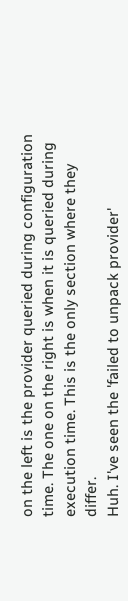on the left is the provider queried during configuration time. The one on the right is when it is queried during execution time. This is the only section where they differ.
Huh. I've seen the 'failed to unpack provider'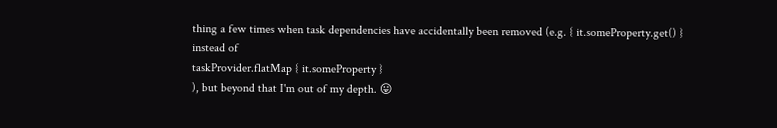thing a few times when task dependencies have accidentally been removed (e.g. { it.someProperty.get() }
instead of
taskProvider.flatMap { it.someProperty }
), but beyond that I'm out of my depth. 😛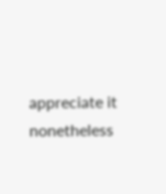appreciate it nonetheless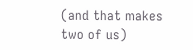(and that makes two of us)